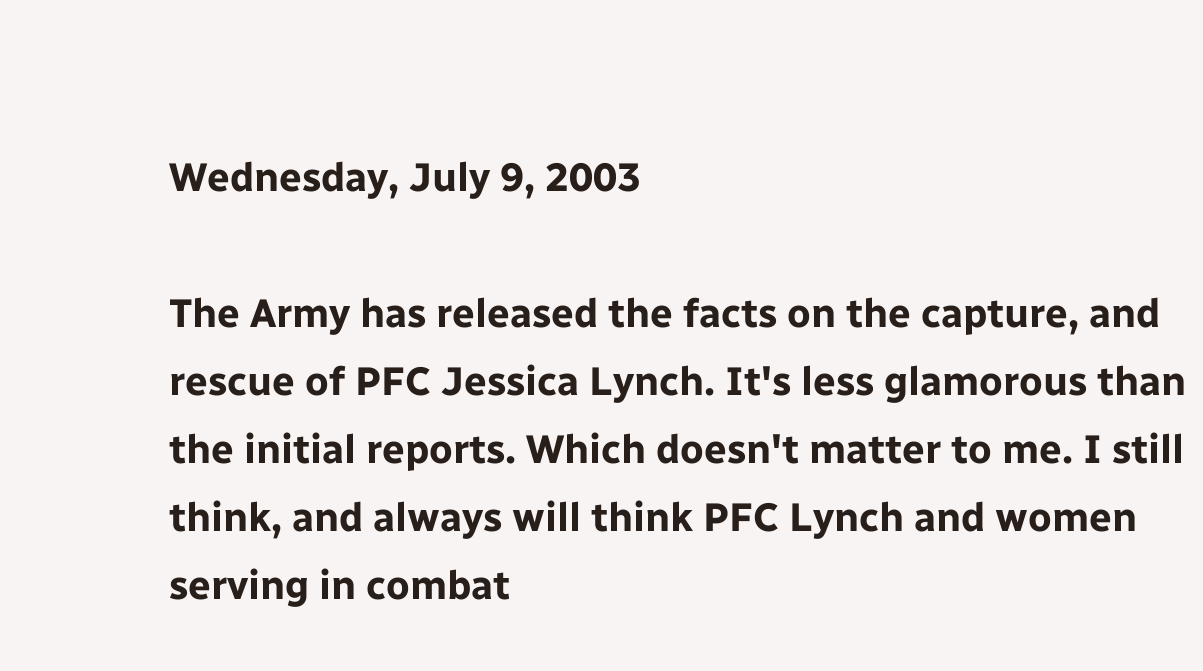Wednesday, July 9, 2003

The Army has released the facts on the capture, and rescue of PFC Jessica Lynch. It's less glamorous than the initial reports. Which doesn't matter to me. I still think, and always will think PFC Lynch and women serving in combat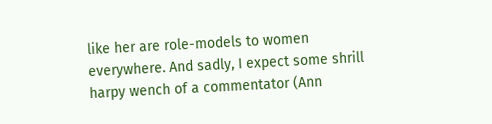like her are role-models to women everywhere. And sadly, I expect some shrill harpy wench of a commentator (Ann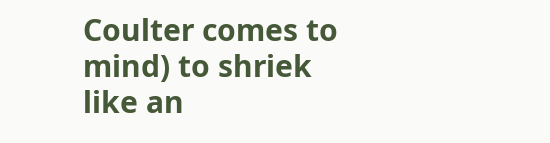Coulter comes to mind) to shriek like an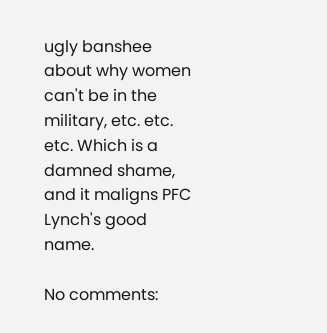ugly banshee about why women can't be in the military, etc. etc. etc. Which is a damned shame, and it maligns PFC Lynch's good name.

No comments: